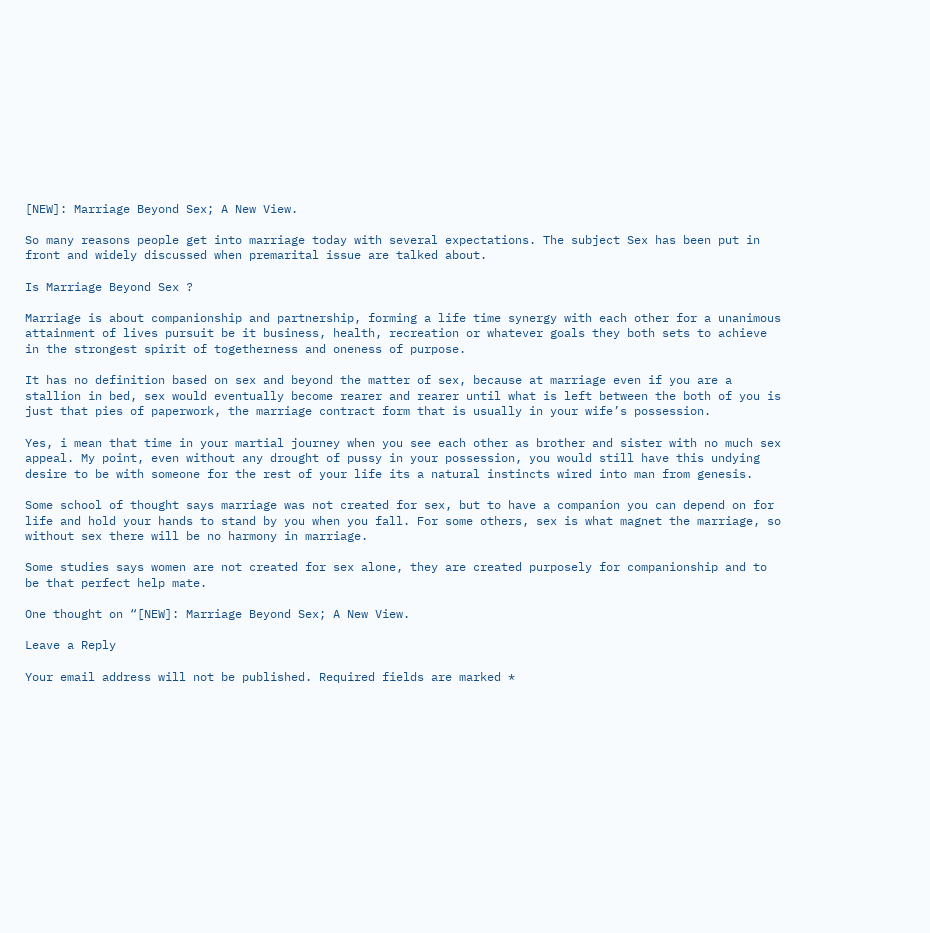[NEW]: Marriage Beyond Sex; A New View.

So many reasons people get into marriage today with several expectations. The subject Sex has been put in front and widely discussed when premarital issue are talked about.

Is Marriage Beyond Sex ?

Marriage is about companionship and partnership, forming a life time synergy with each other for a unanimous attainment of lives pursuit be it business, health, recreation or whatever goals they both sets to achieve in the strongest spirit of togetherness and oneness of purpose.

It has no definition based on sex and beyond the matter of sex, because at marriage even if you are a stallion in bed, sex would eventually become rearer and rearer until what is left between the both of you is just that pies of paperwork, the marriage contract form that is usually in your wife’s possession.

Yes, i mean that time in your martial journey when you see each other as brother and sister with no much sex appeal. My point, even without any drought of pussy in your possession, you would still have this undying desire to be with someone for the rest of your life its a natural instincts wired into man from genesis.

Some school of thought says marriage was not created for sex, but to have a companion you can depend on for life and hold your hands to stand by you when you fall. For some others, sex is what magnet the marriage, so without sex there will be no harmony in marriage.

Some studies says women are not created for sex alone, they are created purposely for companionship and to be that perfect help mate.

One thought on “[NEW]: Marriage Beyond Sex; A New View.

Leave a Reply

Your email address will not be published. Required fields are marked *